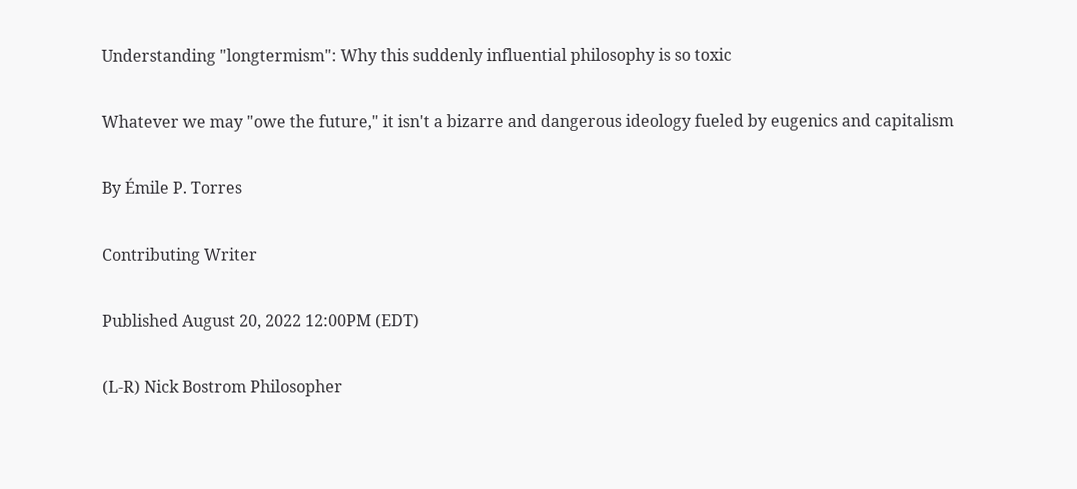Understanding "longtermism": Why this suddenly influential philosophy is so toxic

Whatever we may "owe the future," it isn't a bizarre and dangerous ideology fueled by eugenics and capitalism

By Émile P. Torres

Contributing Writer

Published August 20, 2022 12:00PM (EDT)

(L-R) Nick Bostrom Philosopher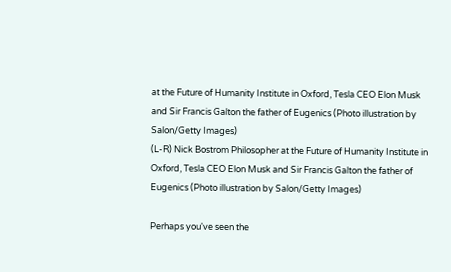at the Future of Humanity Institute in Oxford, Tesla CEO Elon Musk and Sir Francis Galton the father of Eugenics (Photo illustration by Salon/Getty Images)
(L-R) Nick Bostrom Philosopher at the Future of Humanity Institute in Oxford, Tesla CEO Elon Musk and Sir Francis Galton the father of Eugenics (Photo illustration by Salon/Getty Images)

Perhaps you've seen the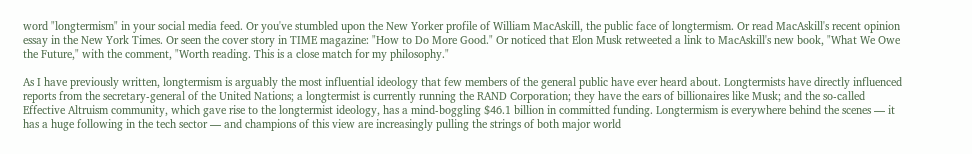word "longtermism" in your social media feed. Or you've stumbled upon the New Yorker profile of William MacAskill, the public face of longtermism. Or read MacAskill's recent opinion essay in the New York Times. Or seen the cover story in TIME magazine: "How to Do More Good." Or noticed that Elon Musk retweeted a link to MacAskill's new book, "What We Owe the Future," with the comment, "Worth reading. This is a close match for my philosophy."

As I have previously written, longtermism is arguably the most influential ideology that few members of the general public have ever heard about. Longtermists have directly influenced reports from the secretary-general of the United Nations; a longtermist is currently running the RAND Corporation; they have the ears of billionaires like Musk; and the so-called Effective Altruism community, which gave rise to the longtermist ideology, has a mind-boggling $46.1 billion in committed funding. Longtermism is everywhere behind the scenes — it has a huge following in the tech sector — and champions of this view are increasingly pulling the strings of both major world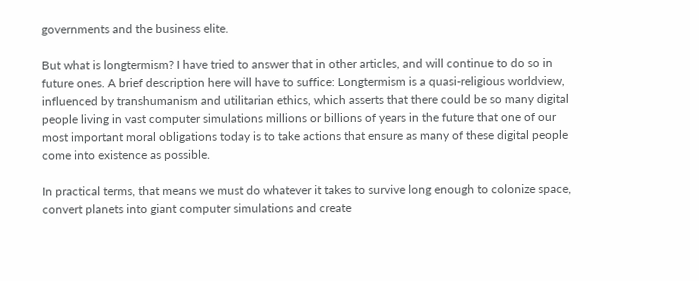governments and the business elite.

But what is longtermism? I have tried to answer that in other articles, and will continue to do so in future ones. A brief description here will have to suffice: Longtermism is a quasi-religious worldview, influenced by transhumanism and utilitarian ethics, which asserts that there could be so many digital people living in vast computer simulations millions or billions of years in the future that one of our most important moral obligations today is to take actions that ensure as many of these digital people come into existence as possible.

In practical terms, that means we must do whatever it takes to survive long enough to colonize space, convert planets into giant computer simulations and create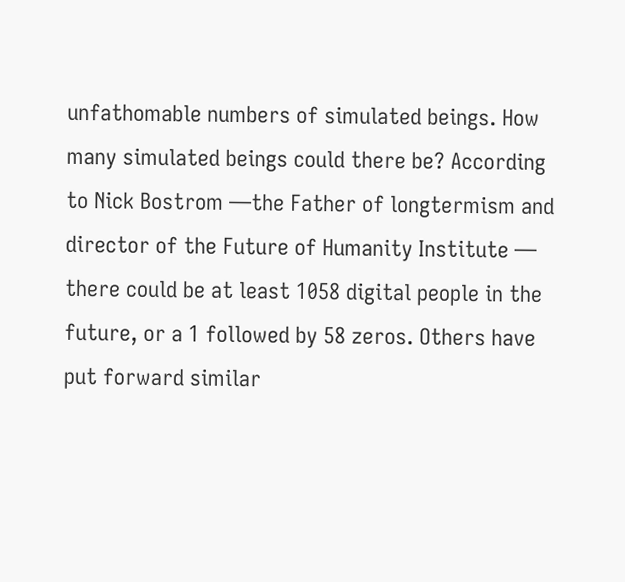unfathomable numbers of simulated beings. How many simulated beings could there be? According to Nick Bostrom —the Father of longtermism and director of the Future of Humanity Institute — there could be at least 1058 digital people in the future, or a 1 followed by 58 zeros. Others have put forward similar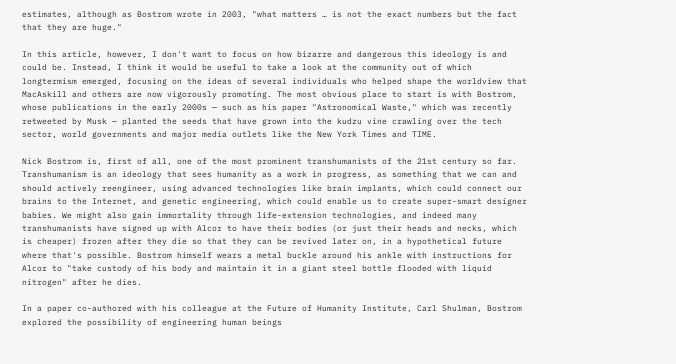estimates, although as Bostrom wrote in 2003, "what matters … is not the exact numbers but the fact that they are huge."

In this article, however, I don't want to focus on how bizarre and dangerous this ideology is and could be. Instead, I think it would be useful to take a look at the community out of which longtermism emerged, focusing on the ideas of several individuals who helped shape the worldview that MacAskill and others are now vigorously promoting. The most obvious place to start is with Bostrom, whose publications in the early 2000s — such as his paper "Astronomical Waste," which was recently retweeted by Musk — planted the seeds that have grown into the kudzu vine crawling over the tech sector, world governments and major media outlets like the New York Times and TIME.

Nick Bostrom is, first of all, one of the most prominent transhumanists of the 21st century so far. Transhumanism is an ideology that sees humanity as a work in progress, as something that we can and should actively reengineer, using advanced technologies like brain implants, which could connect our brains to the Internet, and genetic engineering, which could enable us to create super-smart designer babies. We might also gain immortality through life-extension technologies, and indeed many transhumanists have signed up with Alcor to have their bodies (or just their heads and necks, which is cheaper) frozen after they die so that they can be revived later on, in a hypothetical future where that's possible. Bostrom himself wears a metal buckle around his ankle with instructions for Alcor to "take custody of his body and maintain it in a giant steel bottle flooded with liquid nitrogen" after he dies.

In a paper co-authored with his colleague at the Future of Humanity Institute, Carl Shulman, Bostrom explored the possibility of engineering human beings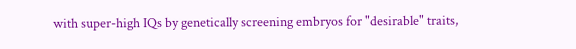with super-high IQs by genetically screening embryos for "desirable" traits,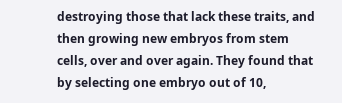destroying those that lack these traits, and then growing new embryos from stem cells, over and over again. They found that by selecting one embryo out of 10,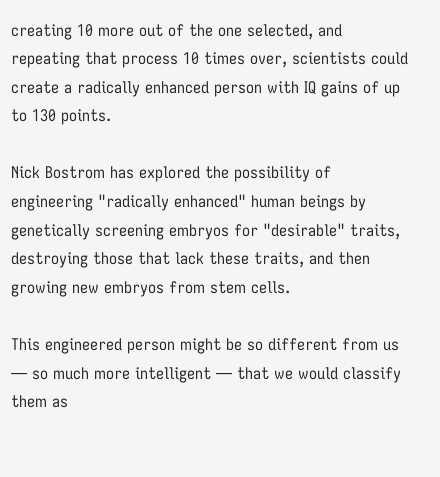creating 10 more out of the one selected, and repeating that process 10 times over, scientists could create a radically enhanced person with IQ gains of up to 130 points.

Nick Bostrom has explored the possibility of engineering "radically enhanced" human beings by genetically screening embryos for "desirable" traits, destroying those that lack these traits, and then growing new embryos from stem cells.

This engineered person might be so different from us — so much more intelligent — that we would classify them as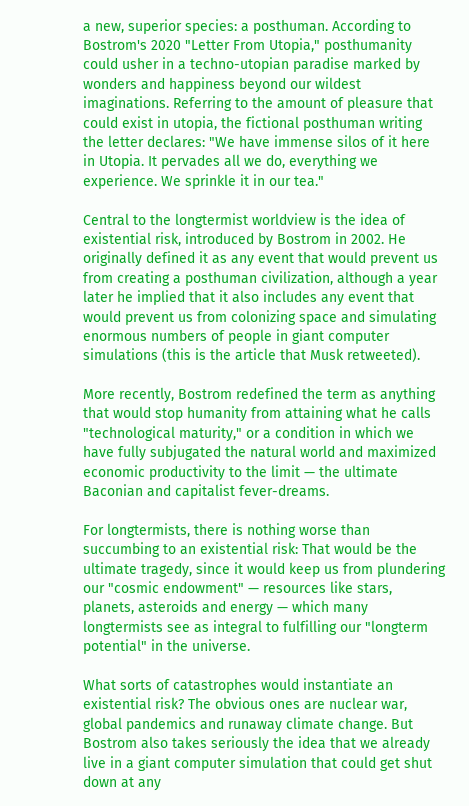a new, superior species: a posthuman. According to Bostrom's 2020 "Letter From Utopia," posthumanity could usher in a techno-utopian paradise marked by wonders and happiness beyond our wildest imaginations. Referring to the amount of pleasure that could exist in utopia, the fictional posthuman writing the letter declares: "We have immense silos of it here in Utopia. It pervades all we do, everything we experience. We sprinkle it in our tea."

Central to the longtermist worldview is the idea of existential risk, introduced by Bostrom in 2002. He originally defined it as any event that would prevent us from creating a posthuman civilization, although a year later he implied that it also includes any event that would prevent us from colonizing space and simulating enormous numbers of people in giant computer simulations (this is the article that Musk retweeted).

More recently, Bostrom redefined the term as anything that would stop humanity from attaining what he calls "technological maturity," or a condition in which we have fully subjugated the natural world and maximized economic productivity to the limit — the ultimate Baconian and capitalist fever-dreams.

For longtermists, there is nothing worse than succumbing to an existential risk: That would be the ultimate tragedy, since it would keep us from plundering our "cosmic endowment" — resources like stars, planets, asteroids and energy — which many longtermists see as integral to fulfilling our "longterm potential" in the universe.

What sorts of catastrophes would instantiate an existential risk? The obvious ones are nuclear war, global pandemics and runaway climate change. But Bostrom also takes seriously the idea that we already live in a giant computer simulation that could get shut down at any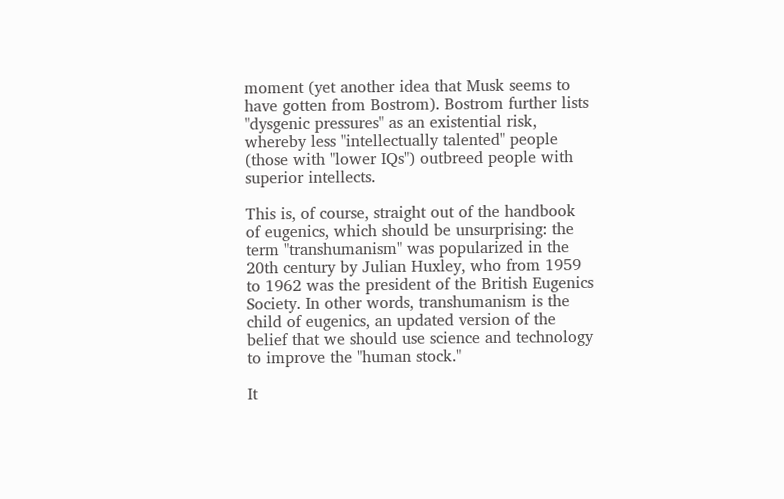moment (yet another idea that Musk seems to have gotten from Bostrom). Bostrom further lists "dysgenic pressures" as an existential risk, whereby less "intellectually talented" people (those with "lower IQs") outbreed people with superior intellects.

This is, of course, straight out of the handbook of eugenics, which should be unsurprising: the term "transhumanism" was popularized in the 20th century by Julian Huxley, who from 1959 to 1962 was the president of the British Eugenics Society. In other words, transhumanism is the child of eugenics, an updated version of the belief that we should use science and technology to improve the "human stock."

It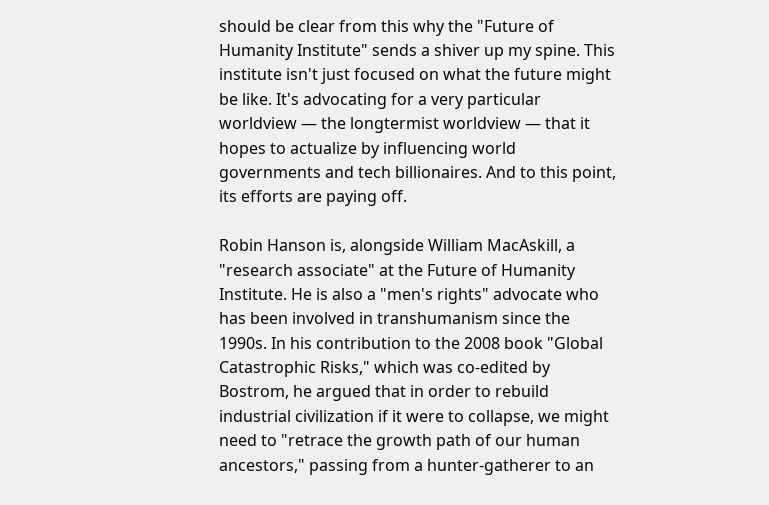should be clear from this why the "Future of Humanity Institute" sends a shiver up my spine. This institute isn't just focused on what the future might be like. It's advocating for a very particular worldview — the longtermist worldview — that it hopes to actualize by influencing world governments and tech billionaires. And to this point, its efforts are paying off.

Robin Hanson is, alongside William MacAskill, a "research associate" at the Future of Humanity Institute. He is also a "men's rights" advocate who has been involved in transhumanism since the 1990s. In his contribution to the 2008 book "Global Catastrophic Risks," which was co-edited by Bostrom, he argued that in order to rebuild industrial civilization if it were to collapse, we might need to "retrace the growth path of our human ancestors," passing from a hunter-gatherer to an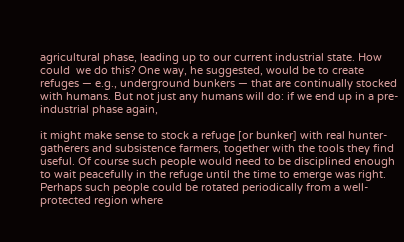agricultural phase, leading up to our current industrial state. How could  we do this? One way, he suggested, would be to create refuges — e.g., underground bunkers — that are continually stocked with humans. But not just any humans will do: if we end up in a pre-industrial phase again,

it might make sense to stock a refuge [or bunker] with real hunter-gatherers and subsistence farmers, together with the tools they find useful. Of course such people would need to be disciplined enough to wait peacefully in the refuge until the time to emerge was right. Perhaps such people could be rotated periodically from a well-protected region where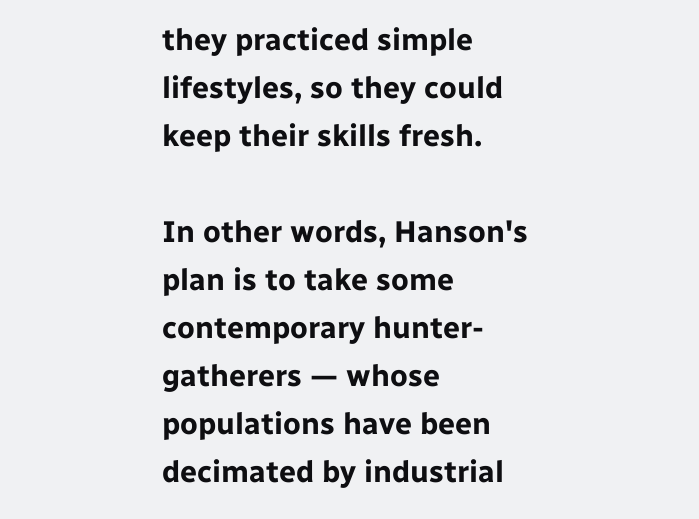they practiced simple lifestyles, so they could keep their skills fresh.

In other words, Hanson's plan is to take some contemporary hunter-gatherers — whose populations have been decimated by industrial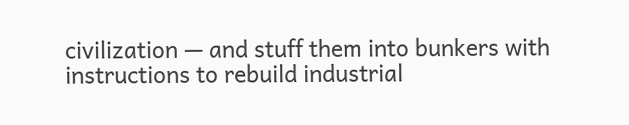civilization — and stuff them into bunkers with instructions to rebuild industrial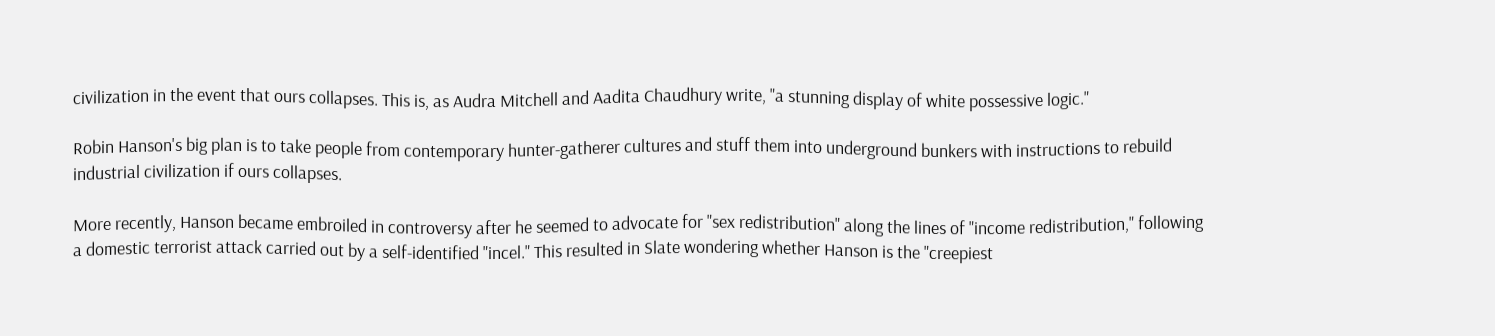civilization in the event that ours collapses. This is, as Audra Mitchell and Aadita Chaudhury write, "a stunning display of white possessive logic."

Robin Hanson's big plan is to take people from contemporary hunter-gatherer cultures and stuff them into underground bunkers with instructions to rebuild industrial civilization if ours collapses.

More recently, Hanson became embroiled in controversy after he seemed to advocate for "sex redistribution" along the lines of "income redistribution," following a domestic terrorist attack carried out by a self-identified "incel." This resulted in Slate wondering whether Hanson is the "creepiest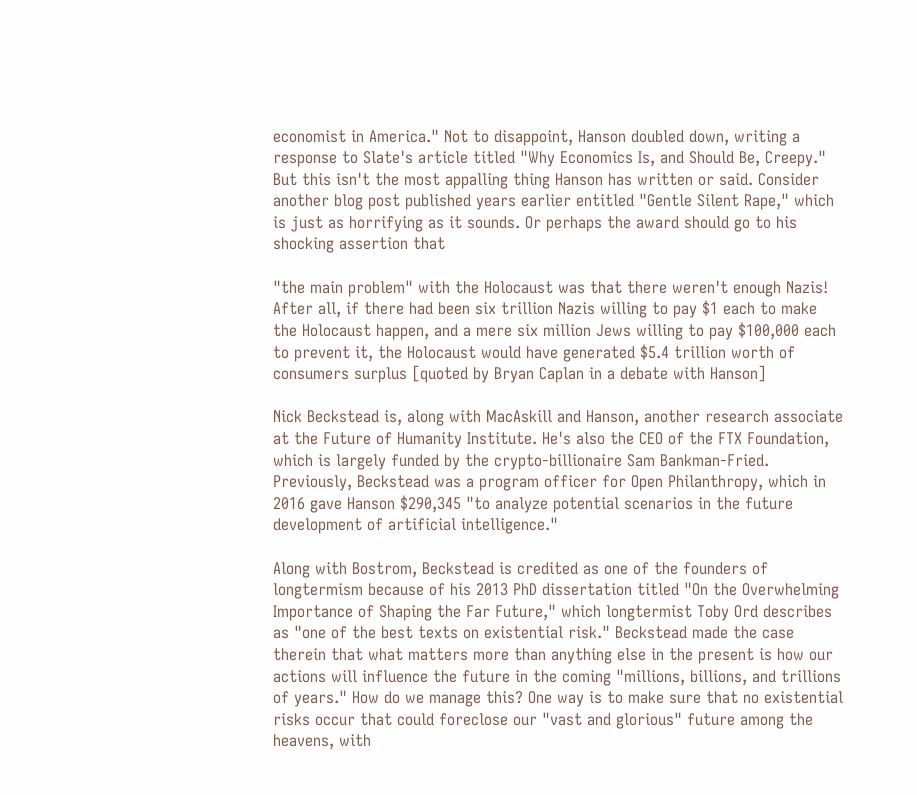economist in America." Not to disappoint, Hanson doubled down, writing a response to Slate's article titled "Why Economics Is, and Should Be, Creepy." But this isn't the most appalling thing Hanson has written or said. Consider another blog post published years earlier entitled "Gentle Silent Rape," which is just as horrifying as it sounds. Or perhaps the award should go to his shocking assertion that

"the main problem" with the Holocaust was that there weren't enough Nazis! After all, if there had been six trillion Nazis willing to pay $1 each to make the Holocaust happen, and a mere six million Jews willing to pay $100,000 each to prevent it, the Holocaust would have generated $5.4 trillion worth of consumers surplus [quoted by Bryan Caplan in a debate with Hanson]

Nick Beckstead is, along with MacAskill and Hanson, another research associate at the Future of Humanity Institute. He's also the CEO of the FTX Foundation, which is largely funded by the crypto-billionaire Sam Bankman-Fried. Previously, Beckstead was a program officer for Open Philanthropy, which in 2016 gave Hanson $290,345 "to analyze potential scenarios in the future development of artificial intelligence."

Along with Bostrom, Beckstead is credited as one of the founders of longtermism because of his 2013 PhD dissertation titled "On the Overwhelming Importance of Shaping the Far Future," which longtermist Toby Ord describes as "one of the best texts on existential risk." Beckstead made the case therein that what matters more than anything else in the present is how our actions will influence the future in the coming "millions, billions, and trillions of years." How do we manage this? One way is to make sure that no existential risks occur that could foreclose our "vast and glorious" future among the heavens, with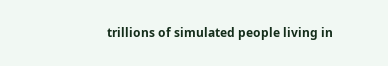trillions of simulated people living in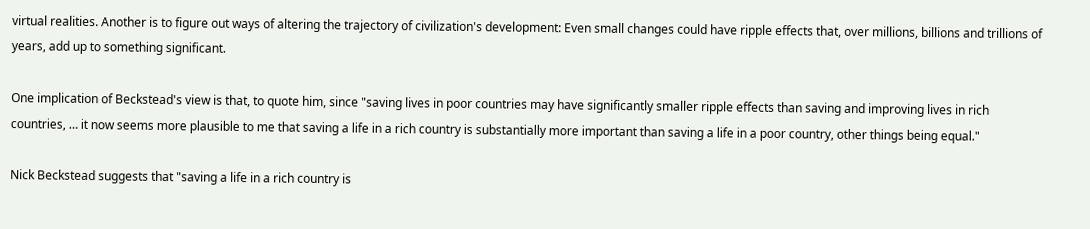virtual realities. Another is to figure out ways of altering the trajectory of civilization's development: Even small changes could have ripple effects that, over millions, billions and trillions of years, add up to something significant.

One implication of Beckstead's view is that, to quote him, since "saving lives in poor countries may have significantly smaller ripple effects than saving and improving lives in rich countries, … it now seems more plausible to me that saving a life in a rich country is substantially more important than saving a life in a poor country, other things being equal."

Nick Beckstead suggests that "saving a life in a rich country is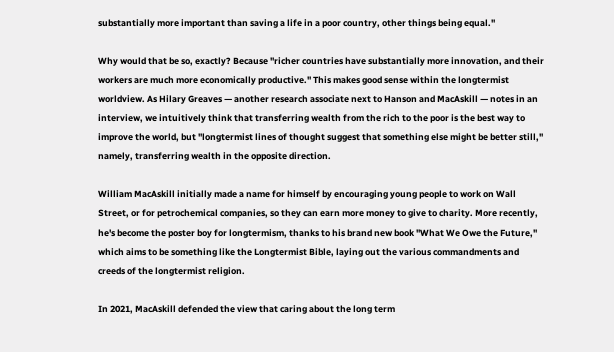substantially more important than saving a life in a poor country, other things being equal."

Why would that be so, exactly? Because "richer countries have substantially more innovation, and their workers are much more economically productive." This makes good sense within the longtermist worldview. As Hilary Greaves — another research associate next to Hanson and MacAskill — notes in an interview, we intuitively think that transferring wealth from the rich to the poor is the best way to improve the world, but "longtermist lines of thought suggest that something else might be better still," namely, transferring wealth in the opposite direction.

William MacAskill initially made a name for himself by encouraging young people to work on Wall Street, or for petrochemical companies, so they can earn more money to give to charity. More recently, he's become the poster boy for longtermism, thanks to his brand new book "What We Owe the Future," which aims to be something like the Longtermist Bible, laying out the various commandments and creeds of the longtermist religion.

In 2021, MacAskill defended the view that caring about the long term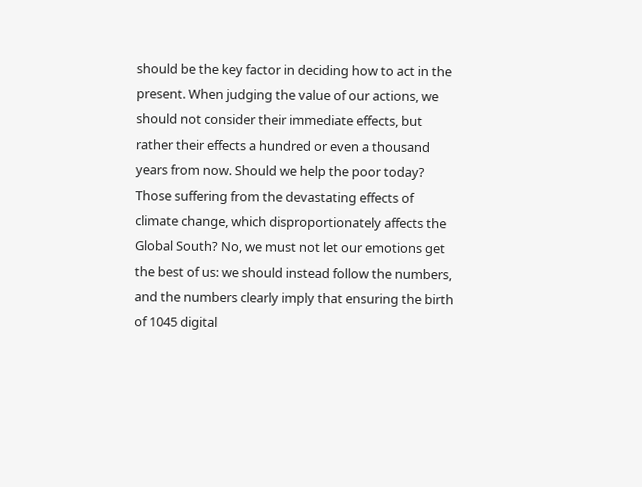should be the key factor in deciding how to act in the present. When judging the value of our actions, we should not consider their immediate effects, but rather their effects a hundred or even a thousand years from now. Should we help the poor today? Those suffering from the devastating effects of climate change, which disproportionately affects the Global South? No, we must not let our emotions get the best of us: we should instead follow the numbers, and the numbers clearly imply that ensuring the birth of 1045 digital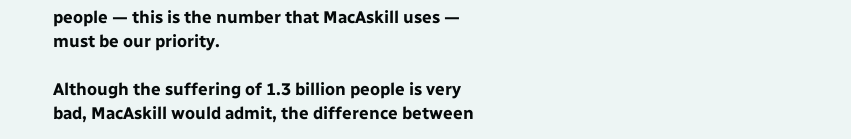people — this is the number that MacAskill uses — must be our priority.

Although the suffering of 1.3 billion people is very bad, MacAskill would admit, the difference between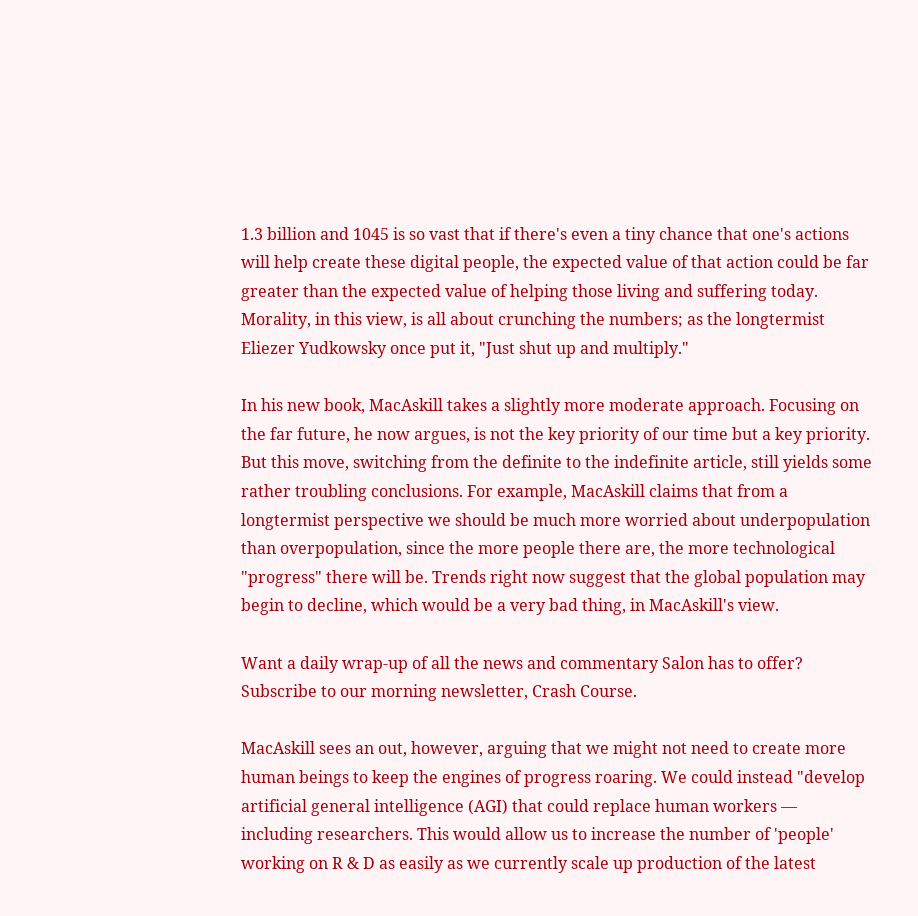1.3 billion and 1045 is so vast that if there's even a tiny chance that one's actions will help create these digital people, the expected value of that action could be far greater than the expected value of helping those living and suffering today. Morality, in this view, is all about crunching the numbers; as the longtermist Eliezer Yudkowsky once put it, "Just shut up and multiply."

In his new book, MacAskill takes a slightly more moderate approach. Focusing on the far future, he now argues, is not the key priority of our time but a key priority. But this move, switching from the definite to the indefinite article, still yields some rather troubling conclusions. For example, MacAskill claims that from a longtermist perspective we should be much more worried about underpopulation than overpopulation, since the more people there are, the more technological "progress" there will be. Trends right now suggest that the global population may begin to decline, which would be a very bad thing, in MacAskill's view.

Want a daily wrap-up of all the news and commentary Salon has to offer? Subscribe to our morning newsletter, Crash Course.

MacAskill sees an out, however, arguing that we might not need to create more human beings to keep the engines of progress roaring. We could instead "develop artificial general intelligence (AGI) that could replace human workers — including researchers. This would allow us to increase the number of 'people' working on R & D as easily as we currently scale up production of the latest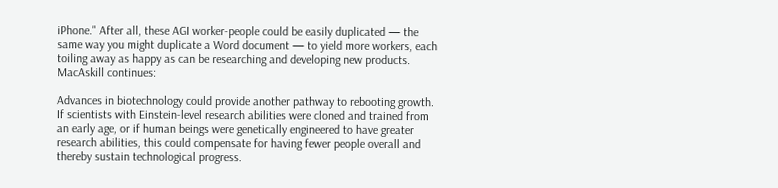iPhone." After all, these AGI worker-people could be easily duplicated — the same way you might duplicate a Word document — to yield more workers, each toiling away as happy as can be researching and developing new products. MacAskill continues:

Advances in biotechnology could provide another pathway to rebooting growth. If scientists with Einstein-level research abilities were cloned and trained from an early age, or if human beings were genetically engineered to have greater research abilities, this could compensate for having fewer people overall and thereby sustain technological progress.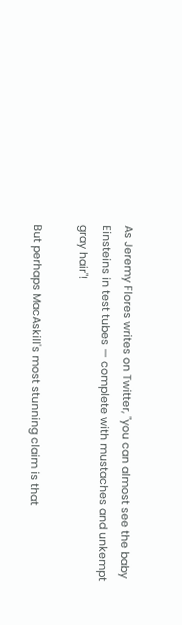As Jeremy Flores writes on Twitter, "you can almost see the baby Einsteins in test tubes — complete with mustaches and unkempt gray hair"!

But perhaps MacAskill's most stunning claim is that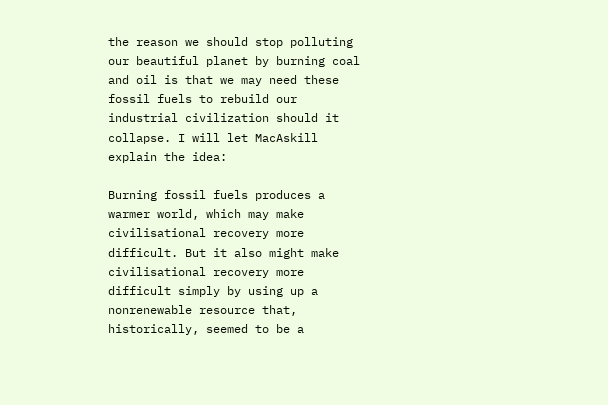the reason we should stop polluting our beautiful planet by burning coal and oil is that we may need these fossil fuels to rebuild our industrial civilization should it collapse. I will let MacAskill explain the idea:

Burning fossil fuels produces a warmer world, which may make civilisational recovery more difficult. But it also might make civilisational recovery more difficult simply by using up a nonrenewable resource that, historically, seemed to be a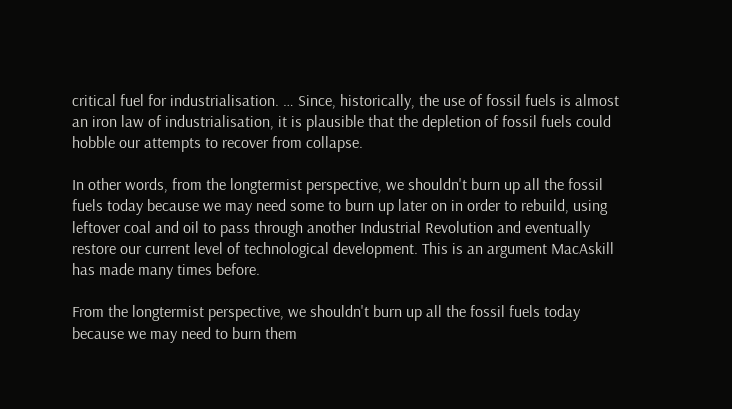critical fuel for industrialisation. … Since, historically, the use of fossil fuels is almost an iron law of industrialisation, it is plausible that the depletion of fossil fuels could hobble our attempts to recover from collapse.

In other words, from the longtermist perspective, we shouldn't burn up all the fossil fuels today because we may need some to burn up later on in order to rebuild, using leftover coal and oil to pass through another Industrial Revolution and eventually restore our current level of technological development. This is an argument MacAskill has made many times before.

From the longtermist perspective, we shouldn't burn up all the fossil fuels today because we may need to burn them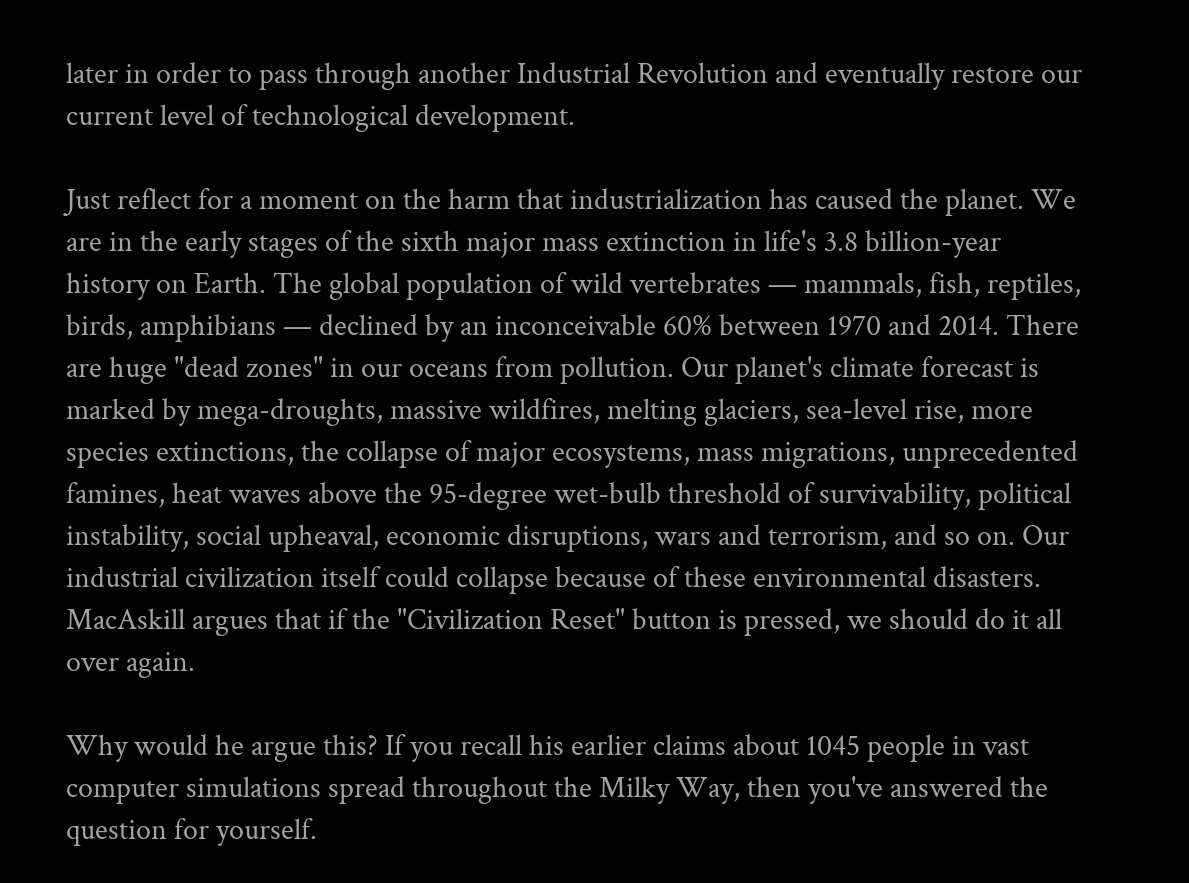later in order to pass through another Industrial Revolution and eventually restore our current level of technological development.

Just reflect for a moment on the harm that industrialization has caused the planet. We are in the early stages of the sixth major mass extinction in life's 3.8 billion-year history on Earth. The global population of wild vertebrates — mammals, fish, reptiles, birds, amphibians — declined by an inconceivable 60% between 1970 and 2014. There are huge "dead zones" in our oceans from pollution. Our planet's climate forecast is marked by mega-droughts, massive wildfires, melting glaciers, sea-level rise, more species extinctions, the collapse of major ecosystems, mass migrations, unprecedented famines, heat waves above the 95-degree wet-bulb threshold of survivability, political instability, social upheaval, economic disruptions, wars and terrorism, and so on. Our industrial civilization itself could collapse because of these environmental disasters. MacAskill argues that if the "Civilization Reset" button is pressed, we should do it all over again.

Why would he argue this? If you recall his earlier claims about 1045 people in vast computer simulations spread throughout the Milky Way, then you've answered the question for yourself.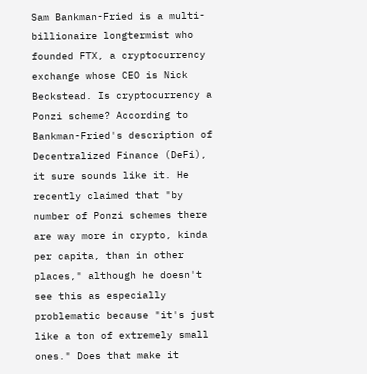Sam Bankman-Fried is a multi-billionaire longtermist who founded FTX, a cryptocurrency exchange whose CEO is Nick Beckstead. Is cryptocurrency a Ponzi scheme? According to Bankman-Fried's description of Decentralized Finance (DeFi), it sure sounds like it. He recently claimed that "by number of Ponzi schemes there are way more in crypto, kinda per capita, than in other places," although he doesn't see this as especially problematic because "it's just like a ton of extremely small ones." Does that make it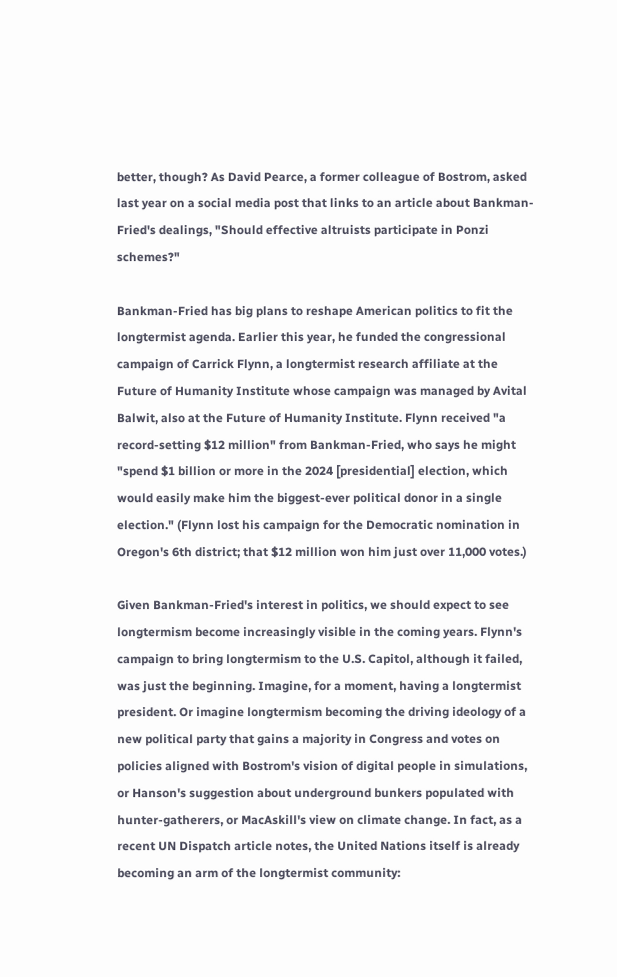better, though? As David Pearce, a former colleague of Bostrom, asked last year on a social media post that links to an article about Bankman-Fried's dealings, "Should effective altruists participate in Ponzi schemes?"

Bankman-Fried has big plans to reshape American politics to fit the longtermist agenda. Earlier this year, he funded the congressional campaign of Carrick Flynn, a longtermist research affiliate at the Future of Humanity Institute whose campaign was managed by Avital Balwit, also at the Future of Humanity Institute. Flynn received "a record-setting $12 million" from Bankman-Fried, who says he might "spend $1 billion or more in the 2024 [presidential] election, which would easily make him the biggest-ever political donor in a single election." (Flynn lost his campaign for the Democratic nomination in Oregon's 6th district; that $12 million won him just over 11,000 votes.)

Given Bankman-Fried's interest in politics, we should expect to see longtermism become increasingly visible in the coming years. Flynn's campaign to bring longtermism to the U.S. Capitol, although it failed, was just the beginning. Imagine, for a moment, having a longtermist president. Or imagine longtermism becoming the driving ideology of a new political party that gains a majority in Congress and votes on policies aligned with Bostrom's vision of digital people in simulations, or Hanson's suggestion about underground bunkers populated with hunter-gatherers, or MacAskill's view on climate change. In fact, as a recent UN Dispatch article notes, the United Nations itself is already becoming an arm of the longtermist community: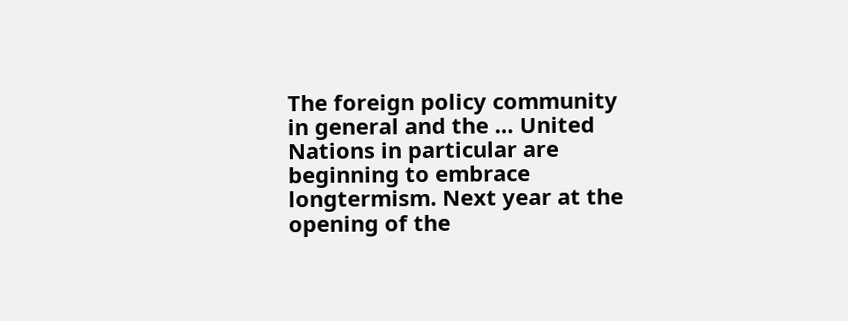The foreign policy community in general and the … United Nations in particular are beginning to embrace longtermism. Next year at the opening of the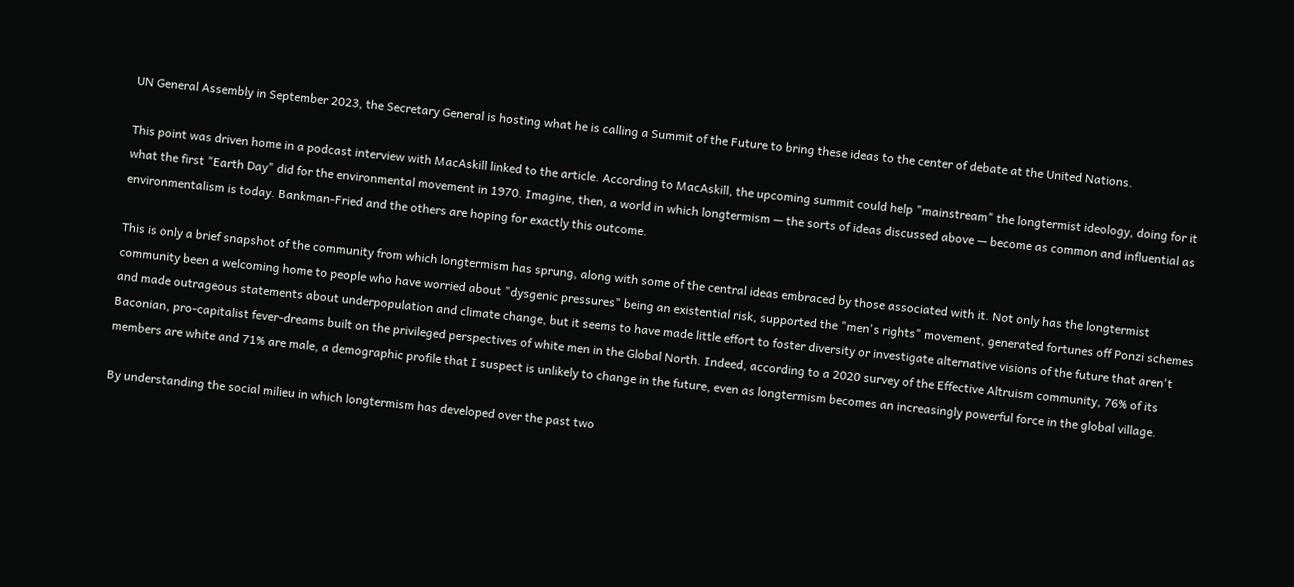UN General Assembly in September 2023, the Secretary General is hosting what he is calling a Summit of the Future to bring these ideas to the center of debate at the United Nations.

This point was driven home in a podcast interview with MacAskill linked to the article. According to MacAskill, the upcoming summit could help "mainstream" the longtermist ideology, doing for it what the first "Earth Day" did for the environmental movement in 1970. Imagine, then, a world in which longtermism — the sorts of ideas discussed above — become as common and influential as environmentalism is today. Bankman-Fried and the others are hoping for exactly this outcome.

This is only a brief snapshot of the community from which longtermism has sprung, along with some of the central ideas embraced by those associated with it. Not only has the longtermist community been a welcoming home to people who have worried about "dysgenic pressures" being an existential risk, supported the "men's rights" movement, generated fortunes off Ponzi schemes and made outrageous statements about underpopulation and climate change, but it seems to have made little effort to foster diversity or investigate alternative visions of the future that aren't Baconian, pro-capitalist fever-dreams built on the privileged perspectives of white men in the Global North. Indeed, according to a 2020 survey of the Effective Altruism community, 76% of its members are white and 71% are male, a demographic profile that I suspect is unlikely to change in the future, even as longtermism becomes an increasingly powerful force in the global village.

By understanding the social milieu in which longtermism has developed over the past two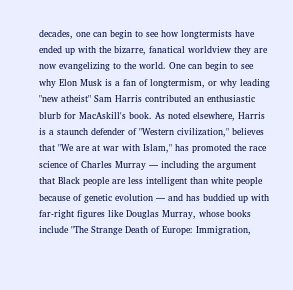decades, one can begin to see how longtermists have ended up with the bizarre, fanatical worldview they are now evangelizing to the world. One can begin to see why Elon Musk is a fan of longtermism, or why leading "new atheist" Sam Harris contributed an enthusiastic blurb for MacAskill's book. As noted elsewhere, Harris is a staunch defender of "Western civilization," believes that "We are at war with Islam," has promoted the race science of Charles Murray — including the argument that Black people are less intelligent than white people because of genetic evolution — and has buddied up with far-right figures like Douglas Murray, whose books include "The Strange Death of Europe: Immigration,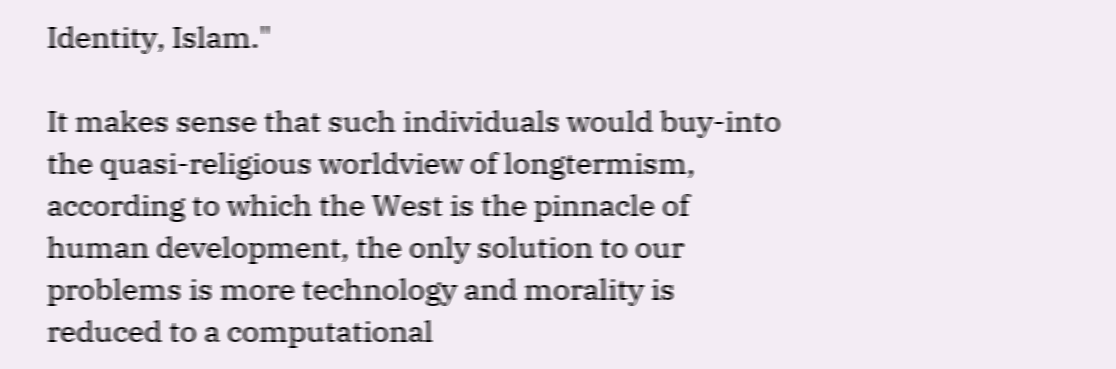Identity, Islam."

It makes sense that such individuals would buy-into the quasi-religious worldview of longtermism, according to which the West is the pinnacle of human development, the only solution to our problems is more technology and morality is reduced to a computational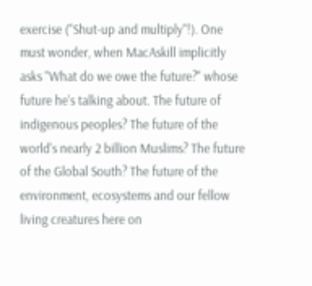exercise ("Shut-up and multiply"!). One must wonder, when MacAskill implicitly asks "What do we owe the future?" whose future he's talking about. The future of indigenous peoples? The future of the world's nearly 2 billion Muslims? The future of the Global South? The future of the environment, ecosystems and our fellow living creatures here on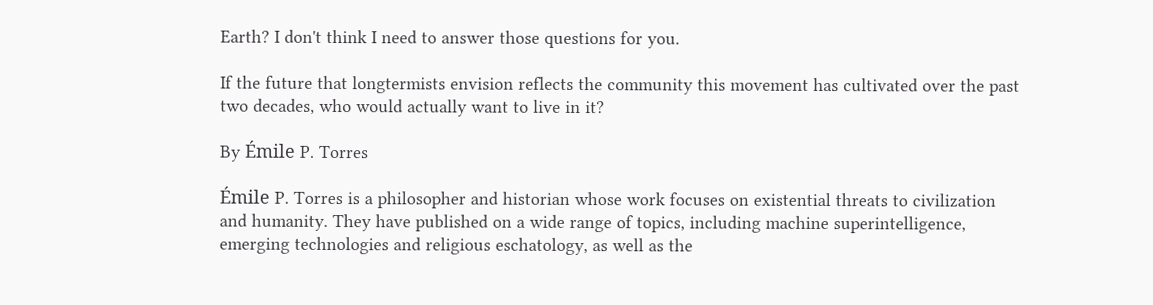Earth? I don't think I need to answer those questions for you.

If the future that longtermists envision reflects the community this movement has cultivated over the past two decades, who would actually want to live in it?

By Émile P. Torres

Émile P. Torres is a philosopher and historian whose work focuses on existential threats to civilization and humanity. They have published on a wide range of topics, including machine superintelligence, emerging technologies and religious eschatology, as well as the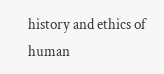history and ethics of human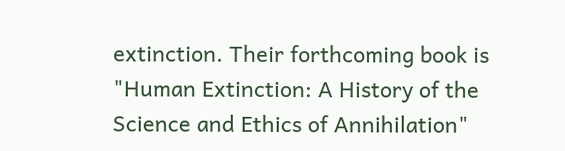extinction. Their forthcoming book is "Human Extinction: A History of the Science and Ethics of Annihilation"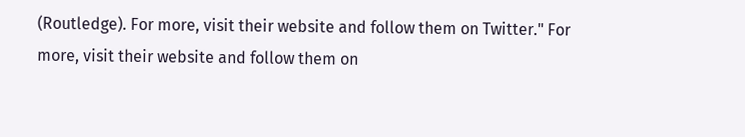(Routledge). For more, visit their website and follow them on Twitter." For more, visit their website and follow them on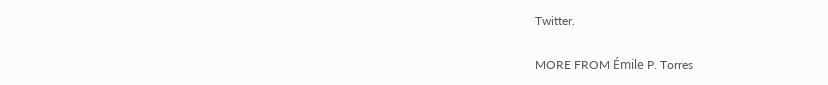Twitter.

MORE FROM Émile P. Torres